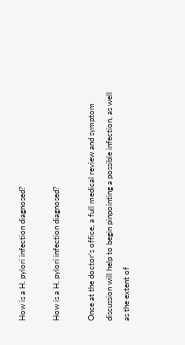How is a H. pylori infection diagnosed?

How is a H. pylori infection diagnosed?

Once at the doctor’s office, a full medical review and symptom discussion will help to begin pinpointing a possible infection, as well as the extent of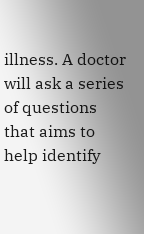illness. A doctor will ask a series of questions that aims to help identify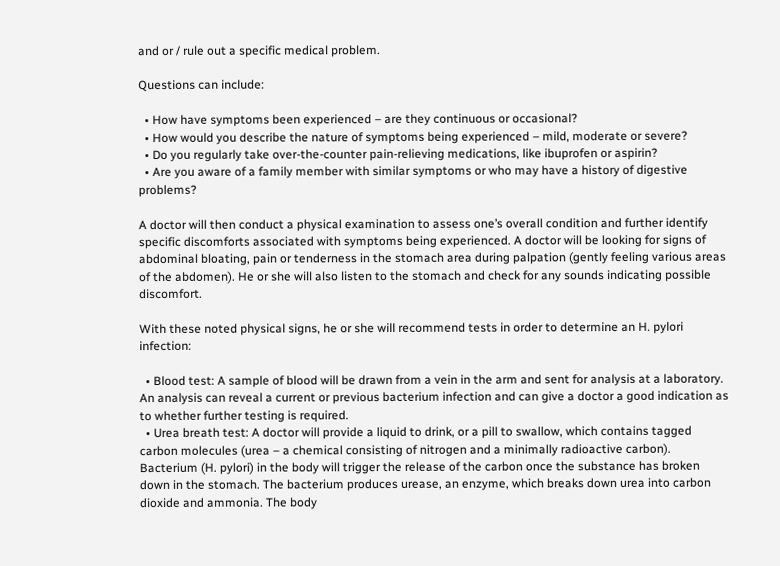and or / rule out a specific medical problem.

Questions can include:

  • How have symptoms been experienced – are they continuous or occasional?
  • How would you describe the nature of symptoms being experienced – mild, moderate or severe?
  • Do you regularly take over-the-counter pain-relieving medications, like ibuprofen or aspirin?
  • Are you aware of a family member with similar symptoms or who may have a history of digestive problems?

A doctor will then conduct a physical examination to assess one’s overall condition and further identify specific discomforts associated with symptoms being experienced. A doctor will be looking for signs of abdominal bloating, pain or tenderness in the stomach area during palpation (gently feeling various areas of the abdomen). He or she will also listen to the stomach and check for any sounds indicating possible discomfort.

With these noted physical signs, he or she will recommend tests in order to determine an H. pylori infection:

  • Blood test: A sample of blood will be drawn from a vein in the arm and sent for analysis at a laboratory. An analysis can reveal a current or previous bacterium infection and can give a doctor a good indication as to whether further testing is required.
  • Urea breath test: A doctor will provide a liquid to drink, or a pill to swallow, which contains tagged carbon molecules (urea – a chemical consisting of nitrogen and a minimally radioactive carbon). Bacterium (H. pylori) in the body will trigger the release of the carbon once the substance has broken down in the stomach. The bacterium produces urease, an enzyme, which breaks down urea into carbon dioxide and ammonia. The body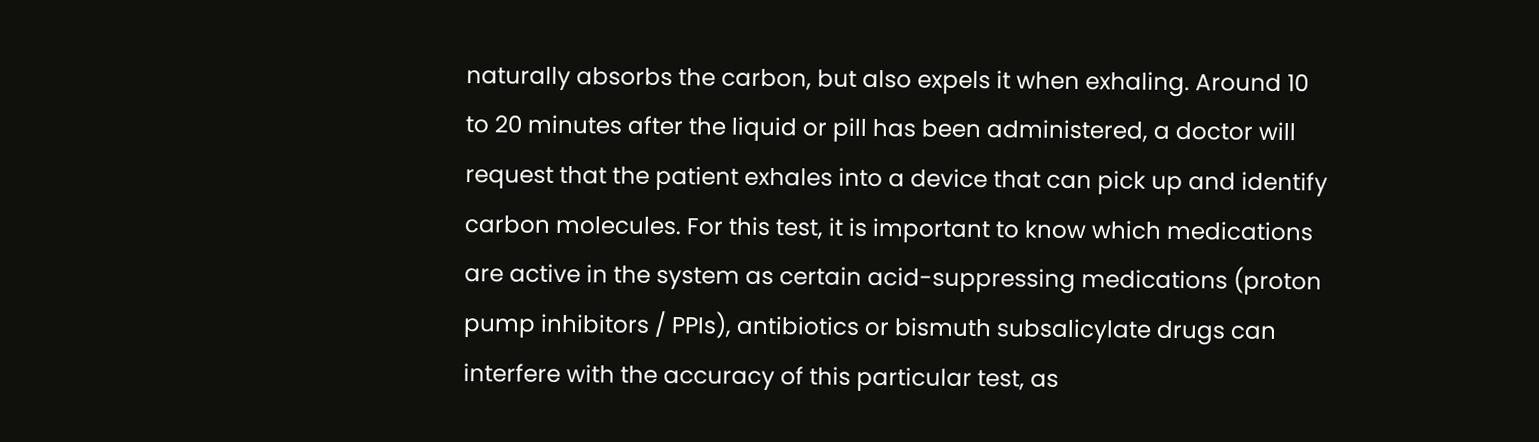naturally absorbs the carbon, but also expels it when exhaling. Around 10 to 20 minutes after the liquid or pill has been administered, a doctor will request that the patient exhales into a device that can pick up and identify carbon molecules. For this test, it is important to know which medications are active in the system as certain acid-suppressing medications (proton pump inhibitors / PPIs), antibiotics or bismuth subsalicylate drugs can interfere with the accuracy of this particular test, as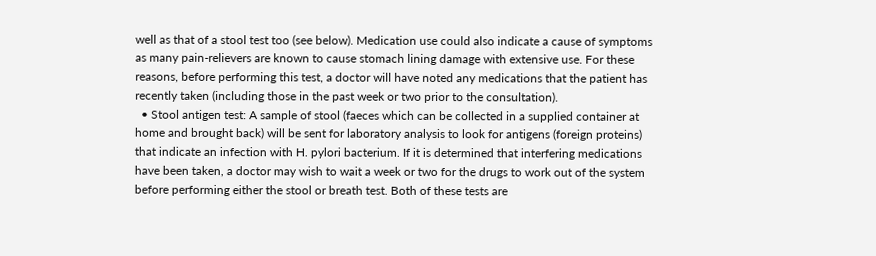well as that of a stool test too (see below). Medication use could also indicate a cause of symptoms as many pain-relievers are known to cause stomach lining damage with extensive use. For these reasons, before performing this test, a doctor will have noted any medications that the patient has recently taken (including those in the past week or two prior to the consultation).
  • Stool antigen test: A sample of stool (faeces which can be collected in a supplied container at home and brought back) will be sent for laboratory analysis to look for antigens (foreign proteins) that indicate an infection with H. pylori bacterium. If it is determined that interfering medications have been taken, a doctor may wish to wait a week or two for the drugs to work out of the system before performing either the stool or breath test. Both of these tests are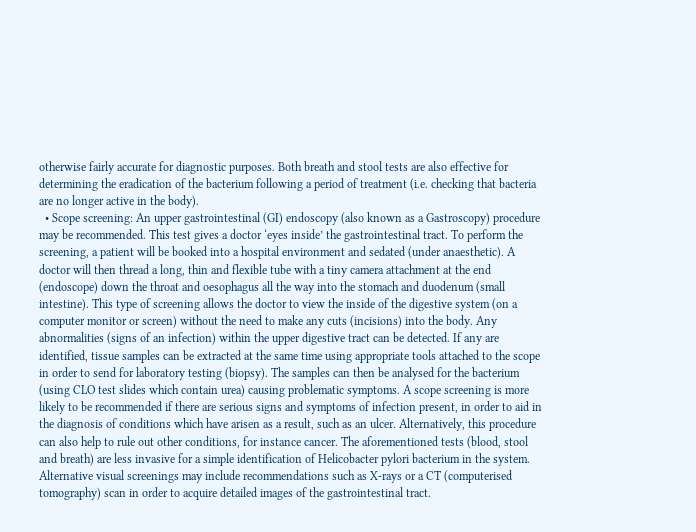otherwise fairly accurate for diagnostic purposes. Both breath and stool tests are also effective for determining the eradication of the bacterium following a period of treatment (i.e. checking that bacteria are no longer active in the body).
  • Scope screening: An upper gastrointestinal (GI) endoscopy (also known as a Gastroscopy) procedure may be recommended. This test gives a doctor ‘eyes inside’ the gastrointestinal tract. To perform the screening, a patient will be booked into a hospital environment and sedated (under anaesthetic). A doctor will then thread a long, thin and flexible tube with a tiny camera attachment at the end (endoscope) down the throat and oesophagus all the way into the stomach and duodenum (small intestine). This type of screening allows the doctor to view the inside of the digestive system (on a computer monitor or screen) without the need to make any cuts (incisions) into the body. Any abnormalities (signs of an infection) within the upper digestive tract can be detected. If any are identified, tissue samples can be extracted at the same time using appropriate tools attached to the scope in order to send for laboratory testing (biopsy). The samples can then be analysed for the bacterium (using CLO test slides which contain urea) causing problematic symptoms. A scope screening is more likely to be recommended if there are serious signs and symptoms of infection present, in order to aid in the diagnosis of conditions which have arisen as a result, such as an ulcer. Alternatively, this procedure can also help to rule out other conditions, for instance cancer. The aforementioned tests (blood, stool and breath) are less invasive for a simple identification of Helicobacter pylori bacterium in the system. Alternative visual screenings may include recommendations such as X-rays or a CT (computerised tomography) scan in order to acquire detailed images of the gastrointestinal tract.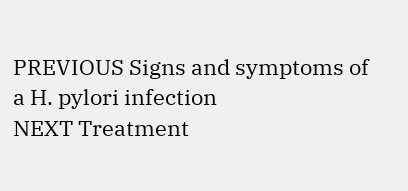PREVIOUS Signs and symptoms of a H. pylori infection
NEXT Treatment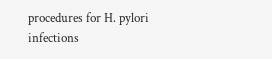procedures for H. pylori infections